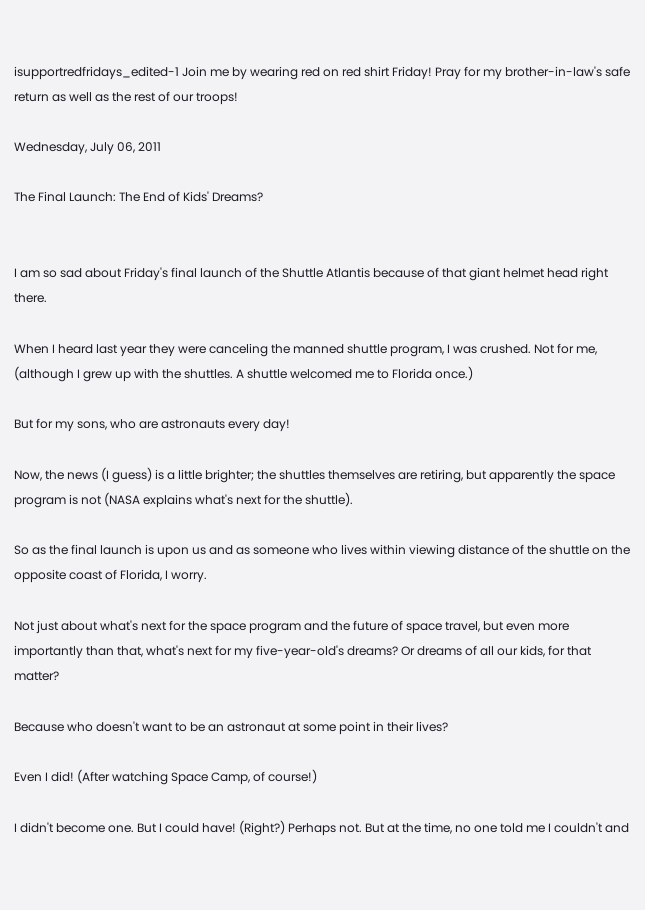isupportredfridays_edited-1 Join me by wearing red on red shirt Friday! Pray for my brother-in-law's safe return as well as the rest of our troops!

Wednesday, July 06, 2011

The Final Launch: The End of Kids' Dreams?


I am so sad about Friday's final launch of the Shuttle Atlantis because of that giant helmet head right there.

When I heard last year they were canceling the manned shuttle program, I was crushed. Not for me, (although I grew up with the shuttles. A shuttle welcomed me to Florida once.)

But for my sons, who are astronauts every day!

Now, the news (I guess) is a little brighter; the shuttles themselves are retiring, but apparently the space program is not (NASA explains what's next for the shuttle).

So as the final launch is upon us and as someone who lives within viewing distance of the shuttle on the opposite coast of Florida, I worry.

Not just about what's next for the space program and the future of space travel, but even more importantly than that, what's next for my five-year-old's dreams? Or dreams of all our kids, for that matter?

Because who doesn't want to be an astronaut at some point in their lives?

Even I did! (After watching Space Camp, of course!)

I didn't become one. But I could have! (Right?) Perhaps not. But at the time, no one told me I couldn't and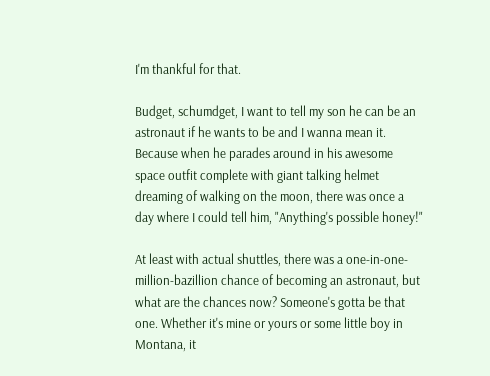I'm thankful for that.

Budget, schumdget, I want to tell my son he can be an astronaut if he wants to be and I wanna mean it.
Because when he parades around in his awesome space outfit complete with giant talking helmet dreaming of walking on the moon, there was once a day where I could tell him, "Anything's possible honey!"

At least with actual shuttles, there was a one-in-one-million-bazillion chance of becoming an astronaut, but what are the chances now? Someone's gotta be that one. Whether it's mine or yours or some little boy in Montana, it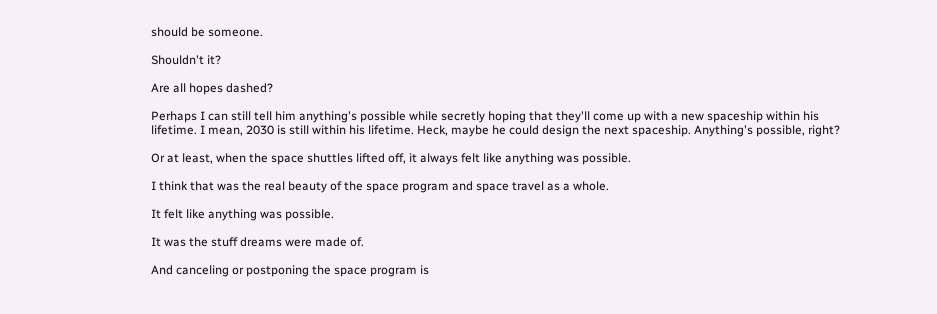should be someone.

Shouldn't it?

Are all hopes dashed?

Perhaps I can still tell him anything's possible while secretly hoping that they'll come up with a new spaceship within his lifetime. I mean, 2030 is still within his lifetime. Heck, maybe he could design the next spaceship. Anything's possible, right?

Or at least, when the space shuttles lifted off, it always felt like anything was possible.

I think that was the real beauty of the space program and space travel as a whole.

It felt like anything was possible.

It was the stuff dreams were made of.

And canceling or postponing the space program is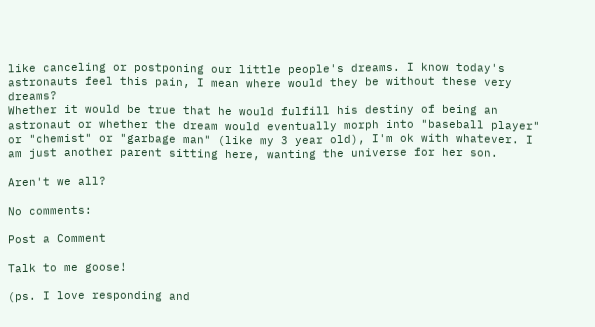like canceling or postponing our little people's dreams. I know today's astronauts feel this pain, I mean where would they be without these very dreams?
Whether it would be true that he would fulfill his destiny of being an astronaut or whether the dream would eventually morph into "baseball player" or "chemist" or "garbage man" (like my 3 year old), I'm ok with whatever. I am just another parent sitting here, wanting the universe for her son.

Aren't we all?

No comments:

Post a Comment

Talk to me goose!

(ps. I love responding and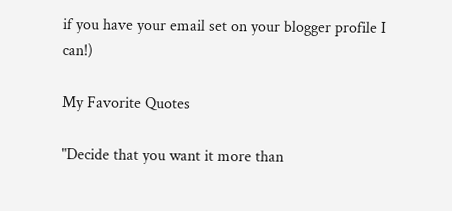if you have your email set on your blogger profile I can!)

My Favorite Quotes

"Decide that you want it more than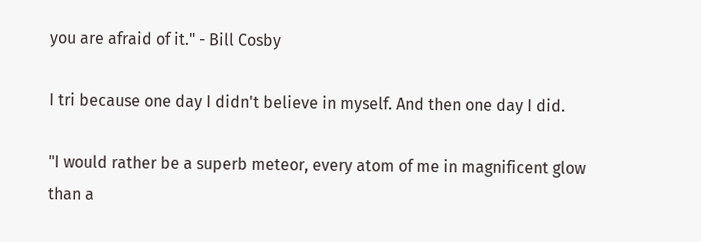you are afraid of it." - Bill Cosby

I tri because one day I didn't believe in myself. And then one day I did.

"I would rather be a superb meteor, every atom of me in magnificent glow than a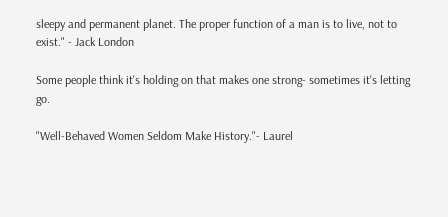sleepy and permanent planet. The proper function of a man is to live, not to exist." - Jack London

Some people think it's holding on that makes one strong- sometimes it's letting go.

"Well-Behaved Women Seldom Make History."- Laurel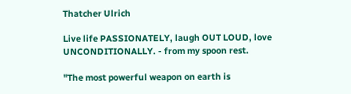Thatcher Ulrich

Live life PASSIONATELY, laugh OUT LOUD, love UNCONDITIONALLY. - from my spoon rest.

"The most powerful weapon on earth is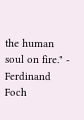the human soul on fire." - Ferdinand Foch